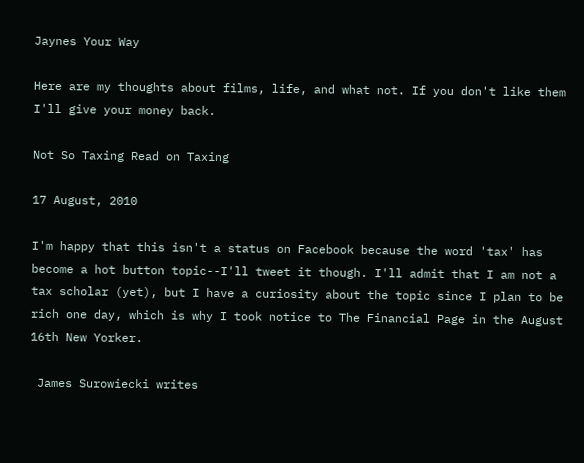Jaynes Your Way

Here are my thoughts about films, life, and what not. If you don't like them I'll give your money back.

Not So Taxing Read on Taxing

17 August, 2010

I'm happy that this isn't a status on Facebook because the word 'tax' has become a hot button topic--I'll tweet it though. I'll admit that I am not a tax scholar (yet), but I have a curiosity about the topic since I plan to be rich one day, which is why I took notice to The Financial Page in the August 16th New Yorker.

 James Surowiecki writes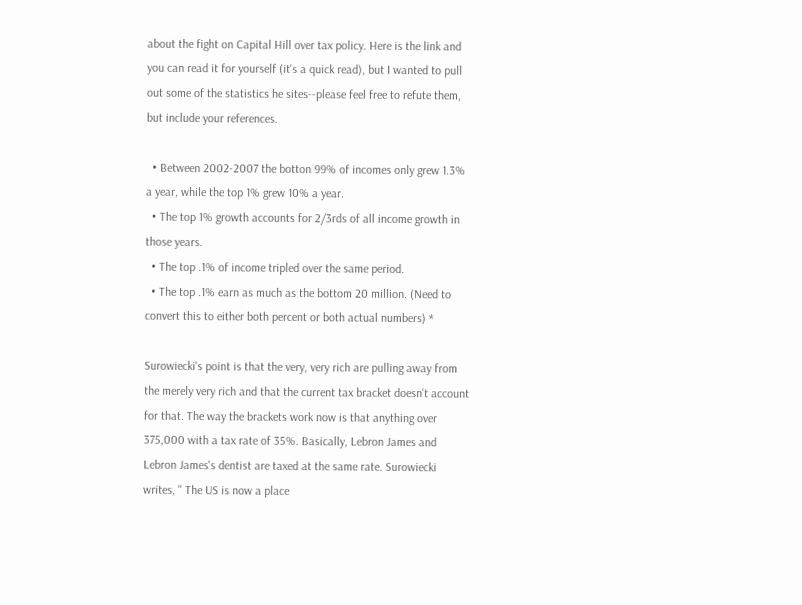about the fight on Capital Hill over tax policy. Here is the link and you can read it for yourself (it's a quick read), but I wanted to pull out some of the statistics he sites--please feel free to refute them, but include your references.

  • Between 2002-2007 the botton 99% of incomes only grew 1.3% a year, while the top 1% grew 10% a year.
  • The top 1% growth accounts for 2/3rds of all income growth in those years.
  • The top .1% of income tripled over the same period.
  • The top .1% earn as much as the bottom 20 million. (Need to convert this to either both percent or both actual numbers) *

Surowiecki's point is that the very, very rich are pulling away from the merely very rich and that the current tax bracket doesn't account for that. The way the brackets work now is that anything over 375,000 with a tax rate of 35%. Basically, Lebron James and Lebron James's dentist are taxed at the same rate. Surowiecki writes, " The US is now a place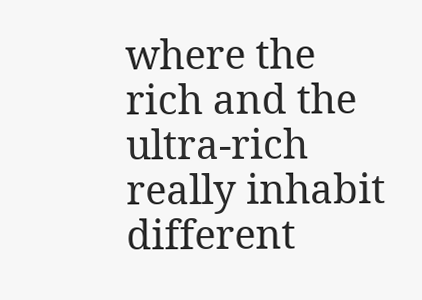where the rich and the ultra-rich really inhabit different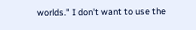worlds." I don't want to use the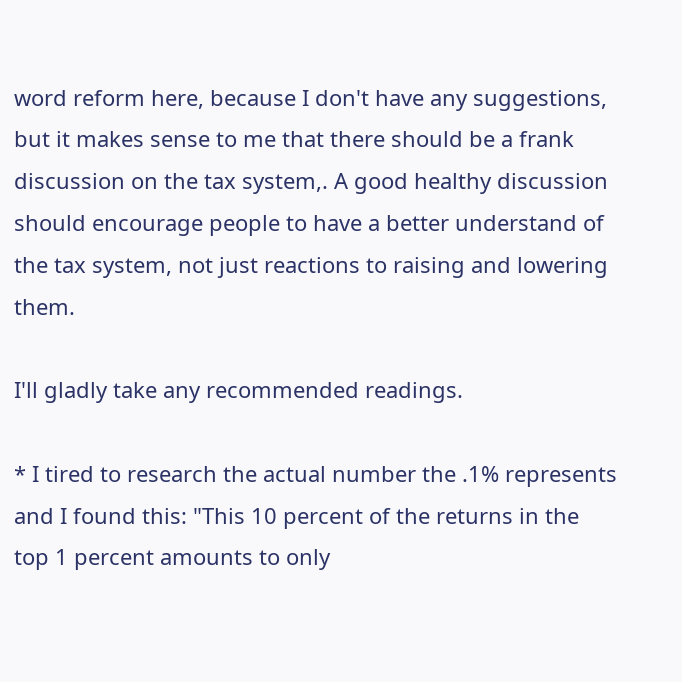word reform here, because I don't have any suggestions, but it makes sense to me that there should be a frank discussion on the tax system,. A good healthy discussion should encourage people to have a better understand of the tax system, not just reactions to raising and lowering them.

I'll gladly take any recommended readings.

* I tired to research the actual number the .1% represents and I found this: "This 10 percent of the returns in the top 1 percent amounts to only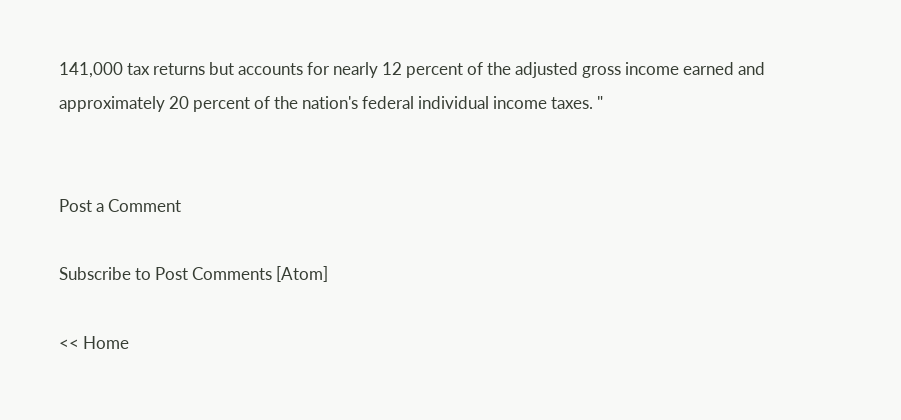141,000 tax returns but accounts for nearly 12 percent of the adjusted gross income earned and approximately 20 percent of the nation's federal individual income taxes. "


Post a Comment

Subscribe to Post Comments [Atom]

<< Home